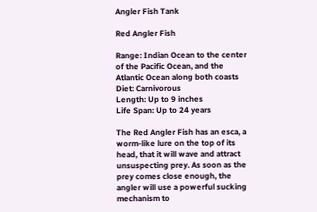Angler Fish Tank

Red Angler Fish

Range: Indian Ocean to the center of the Pacific Ocean, and the Atlantic Ocean along both coasts
Diet: Carnivorous
Length: Up to 9 inches
Life Span: Up to 24 years

The Red Angler Fish has an esca, a worm-like lure on the top of its head, that it will wave and attract unsuspecting prey. As soon as the prey comes close enough, the angler will use a powerful sucking mechanism to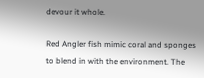devour it whole.

Red Angler fish mimic coral and sponges to blend in with the environment. The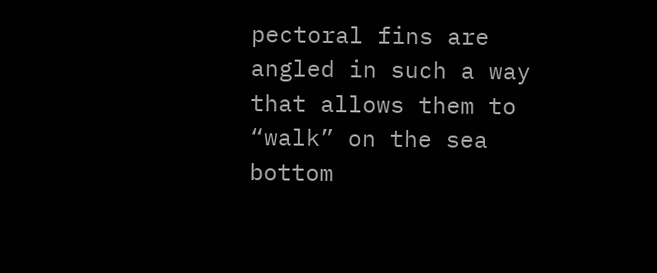pectoral fins are angled in such a way that allows them to “walk” on the sea bottom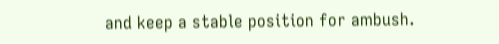and keep a stable position for ambush.